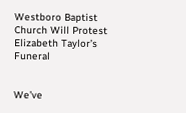Westboro Baptist Church Will Protest Elizabeth Taylor’s Funeral


We’ve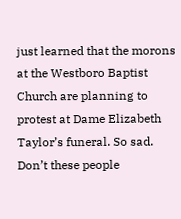just learned that the morons at the Westboro Baptist Church are planning to protest at Dame Elizabeth Taylor’s funeral. So sad. Don’t these people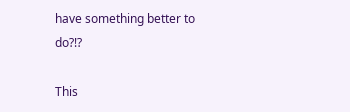have something better to do?!?

This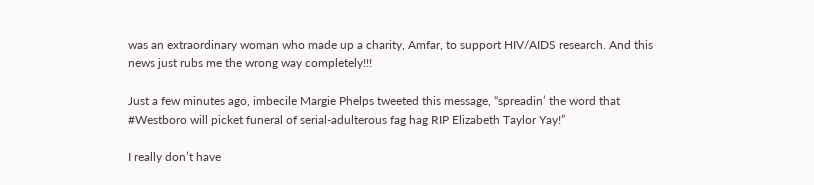was an extraordinary woman who made up a charity, Amfar, to support HIV/AIDS research. And this news just rubs me the wrong way completely!!!

Just a few minutes ago, imbecile Margie Phelps tweeted this message, “spreadin’ the word that #Westboro will picket funeral of serial-adulterous fag hag RIP Elizabeth Taylor Yay!”

I really don’t have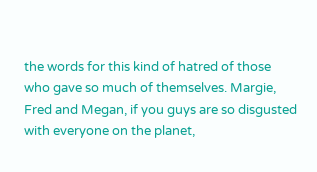the words for this kind of hatred of those who gave so much of themselves. Margie, Fred and Megan, if you guys are so disgusted with everyone on the planet,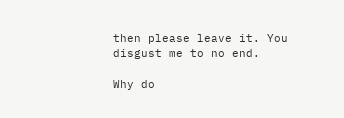then please leave it. You disgust me to no end.

Why do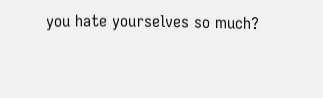you hate yourselves so much?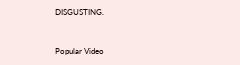DISGUSTING.


Popular Video